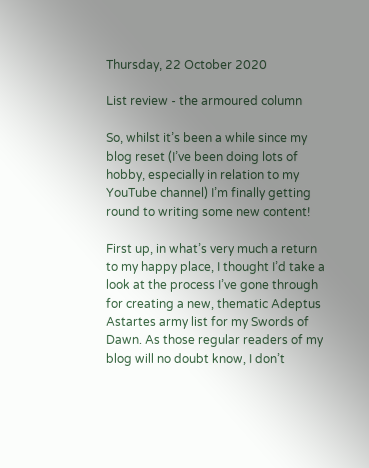Thursday, 22 October 2020

List review - the armoured column

So, whilst it’s been a while since my blog reset (I’ve been doing lots of hobby, especially in relation to my YouTube channel) I’m finally getting round to writing some new content!

First up, in what’s very much a return to my happy place, I thought I’d take a look at the process I’ve gone through for creating a new, thematic Adeptus Astartes army list for my Swords of Dawn. As those regular readers of my blog will no doubt know, I don’t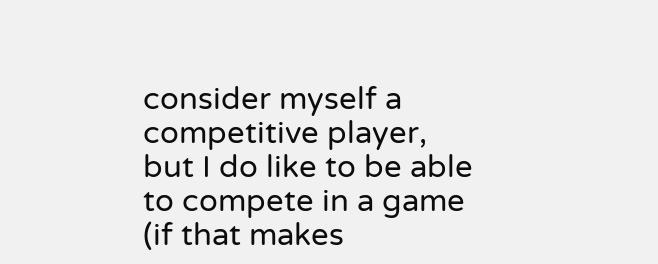consider myself a competitive player, but I do like to be able to compete in a game (if that makes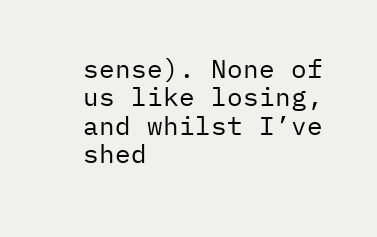sense). None of us like losing, and whilst I’ve shed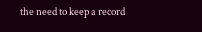the need to keep a record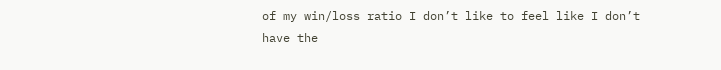of my win/loss ratio I don’t like to feel like I don’t have the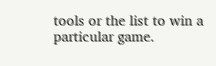tools or the list to win a particular game.